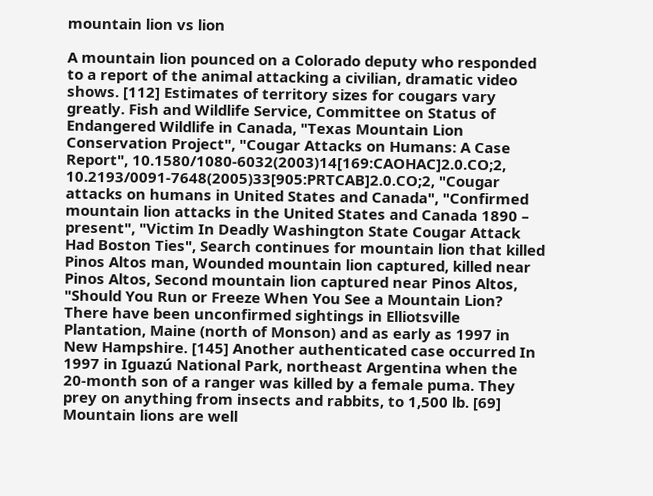mountain lion vs lion

A mountain lion pounced on a Colorado deputy who responded to a report of the animal attacking a civilian, dramatic video shows. [112] Estimates of territory sizes for cougars vary greatly. Fish and Wildlife Service, Committee on Status of Endangered Wildlife in Canada, "Texas Mountain Lion Conservation Project", "Cougar Attacks on Humans: A Case Report", 10.1580/1080-6032(2003)14[169:CAOHAC]2.0.CO;2, 10.2193/0091-7648(2005)33[905:PRTCAB]2.0.CO;2, "Cougar attacks on humans in United States and Canada", "Confirmed mountain lion attacks in the United States and Canada 1890 – present", "Victim In Deadly Washington State Cougar Attack Had Boston Ties", Search continues for mountain lion that killed Pinos Altos man, Wounded mountain lion captured, killed near Pinos Altos, Second mountain lion captured near Pinos Altos, "Should You Run or Freeze When You See a Mountain Lion? There have been unconfirmed sightings in Elliotsville Plantation, Maine (north of Monson) and as early as 1997 in New Hampshire. [145] Another authenticated case occurred In 1997 in Iguazú National Park, northeast Argentina when the 20-month son of a ranger was killed by a female puma. They prey on anything from insects and rabbits, to 1,500 lb. [69] Mountain lions are well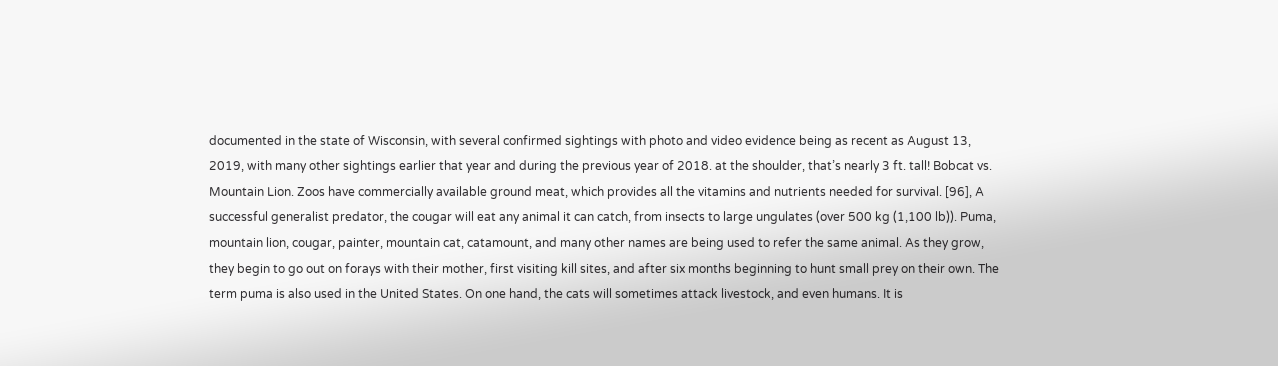documented in the state of Wisconsin, with several confirmed sightings with photo and video evidence being as recent as August 13, 2019, with many other sightings earlier that year and during the previous year of 2018. at the shoulder, that’s nearly 3 ft. tall! Bobcat vs. Mountain Lion. Zoos have commercially available ground meat, which provides all the vitamins and nutrients needed for survival. [96], A successful generalist predator, the cougar will eat any animal it can catch, from insects to large ungulates (over 500 kg (1,100 lb)). Puma, mountain lion, cougar, painter, mountain cat, catamount, and many other names are being used to refer the same animal. As they grow, they begin to go out on forays with their mother, first visiting kill sites, and after six months beginning to hunt small prey on their own. The term puma is also used in the United States. On one hand, the cats will sometimes attack livestock, and even humans. It is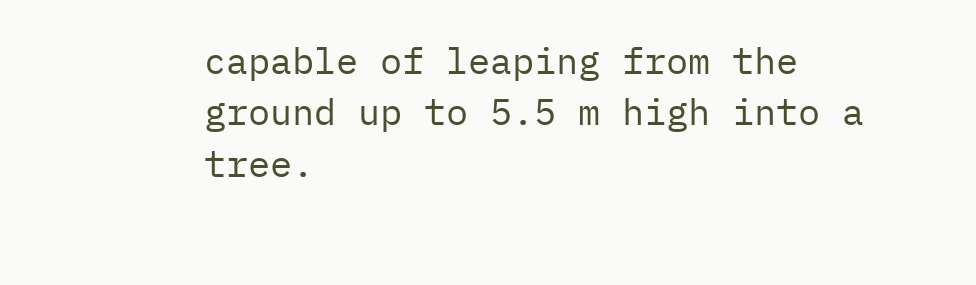capable of leaping from the ground up to 5.5 m high into a tree.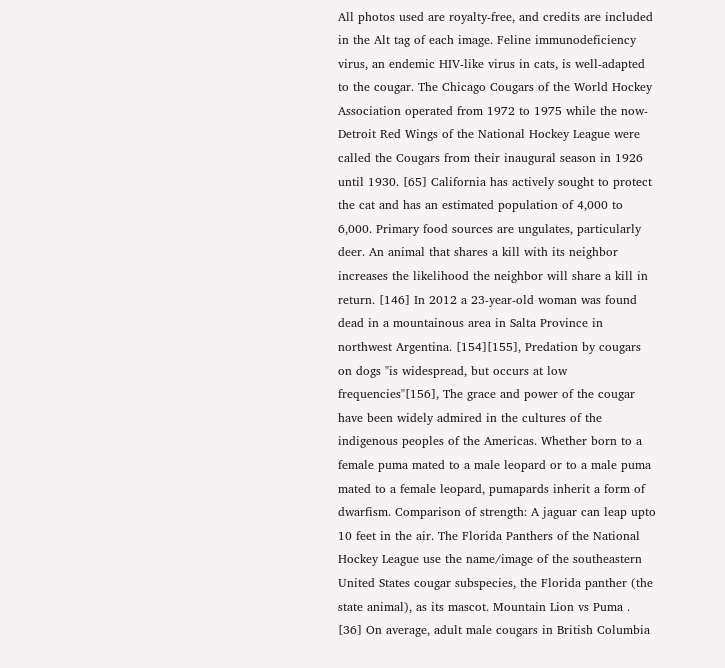All photos used are royalty-free, and credits are included in the Alt tag of each image. Feline immunodeficiency virus, an endemic HIV-like virus in cats, is well-adapted to the cougar. The Chicago Cougars of the World Hockey Association operated from 1972 to 1975 while the now-Detroit Red Wings of the National Hockey League were called the Cougars from their inaugural season in 1926 until 1930. [65] California has actively sought to protect the cat and has an estimated population of 4,000 to 6,000. Primary food sources are ungulates, particularly deer. An animal that shares a kill with its neighbor increases the likelihood the neighbor will share a kill in return. [146] In 2012 a 23-year-old woman was found dead in a mountainous area in Salta Province in northwest Argentina. [154][155], Predation by cougars on dogs "is widespread, but occurs at low frequencies"[156], The grace and power of the cougar have been widely admired in the cultures of the indigenous peoples of the Americas. Whether born to a female puma mated to a male leopard or to a male puma mated to a female leopard, pumapards inherit a form of dwarfism. Comparison of strength: A jaguar can leap upto 10 feet in the air. The Florida Panthers of the National Hockey League use the name/image of the southeastern United States cougar subspecies, the Florida panther (the state animal), as its mascot. Mountain Lion vs Puma . [36] On average, adult male cougars in British Columbia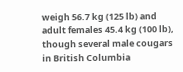weigh 56.7 kg (125 lb) and adult females 45.4 kg (100 lb), though several male cougars in British Columbia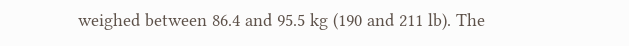weighed between 86.4 and 95.5 kg (190 and 211 lb). The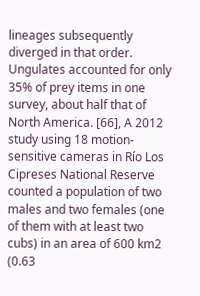lineages subsequently diverged in that order. Ungulates accounted for only 35% of prey items in one survey, about half that of North America. [66], A 2012 study using 18 motion-sensitive cameras in Río Los Cipreses National Reserve counted a population of two males and two females (one of them with at least two cubs) in an area of 600 km2 (0.63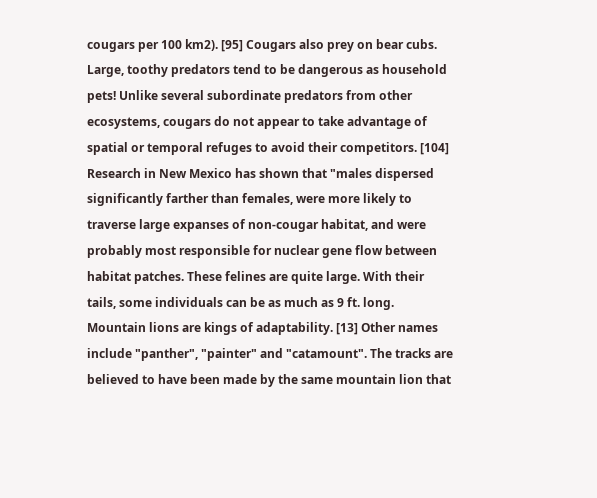cougars per 100 km2). [95] Cougars also prey on bear cubs. Large, toothy predators tend to be dangerous as household pets! Unlike several subordinate predators from other ecosystems, cougars do not appear to take advantage of spatial or temporal refuges to avoid their competitors. [104] Research in New Mexico has shown that "males dispersed significantly farther than females, were more likely to traverse large expanses of non-cougar habitat, and were probably most responsible for nuclear gene flow between habitat patches. These felines are quite large. With their tails, some individuals can be as much as 9 ft. long. Mountain lions are kings of adaptability. [13] Other names include "panther", "painter" and "catamount". The tracks are believed to have been made by the same mountain lion that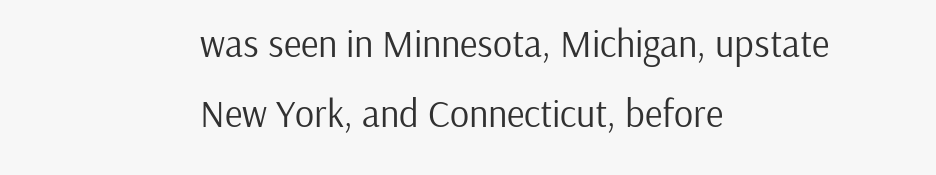was seen in Minnesota, Michigan, upstate New York, and Connecticut, before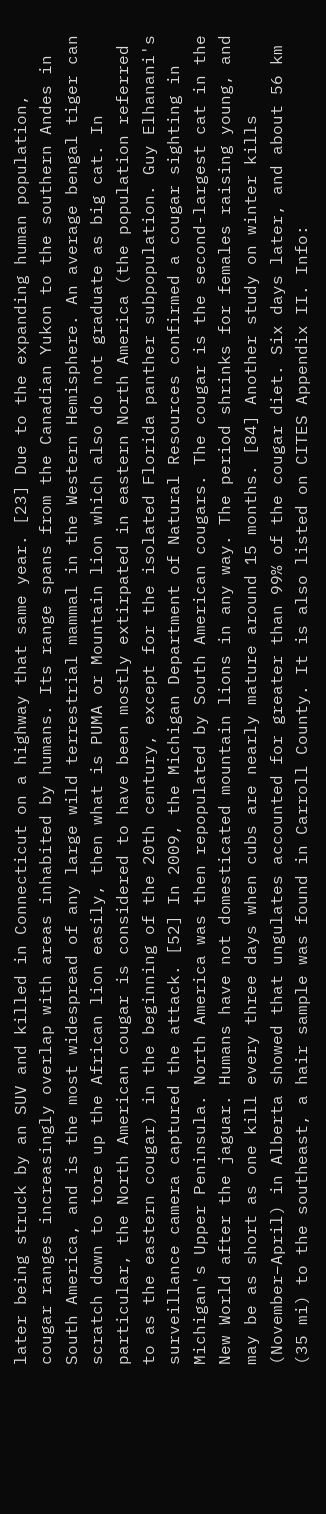later being struck by an SUV and killed in Connecticut on a highway that same year. [23] Due to the expanding human population, cougar ranges increasingly overlap with areas inhabited by humans. Its range spans from the Canadian Yukon to the southern Andes in South America, and is the most widespread of any large wild terrestrial mammal in the Western Hemisphere. An average bengal tiger can scratch down to tore up the African lion easily, then what is PUMA or Mountain lion which also do not graduate as big cat. In particular, the North American cougar is considered to have been mostly extirpated in eastern North America (the population referred to as the eastern cougar) in the beginning of the 20th century, except for the isolated Florida panther subpopulation. Guy Elhanani's surveillance camera captured the attack. [52] In 2009, the Michigan Department of Natural Resources confirmed a cougar sighting in Michigan's Upper Peninsula. North America was then repopulated by South American cougars. The cougar is the second-largest cat in the New World after the jaguar. Humans have not domesticated mountain lions in any way. The period shrinks for females raising young, and may be as short as one kill every three days when cubs are nearly mature around 15 months. [84] Another study on winter kills (November–April) in Alberta showed that ungulates accounted for greater than 99% of the cougar diet. Six days later, and about 56 km (35 mi) to the southeast, a hair sample was found in Carroll County. It is also listed on CITES Appendix II. Info: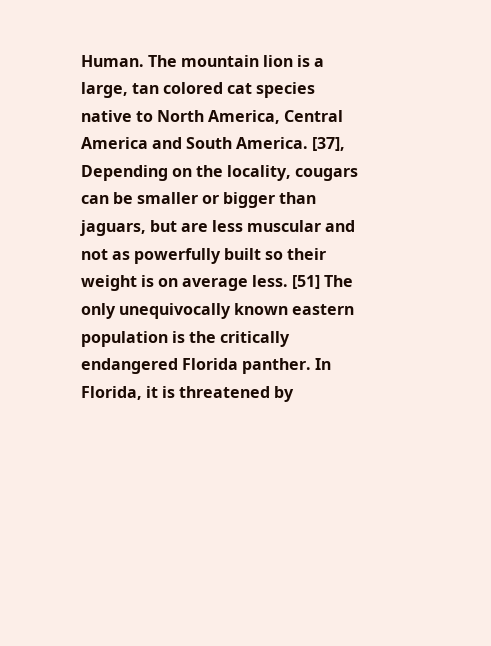Human. The mountain lion is a large, tan colored cat species native to North America, Central America and South America. [37], Depending on the locality, cougars can be smaller or bigger than jaguars, but are less muscular and not as powerfully built so their weight is on average less. [51] The only unequivocally known eastern population is the critically endangered Florida panther. In Florida, it is threatened by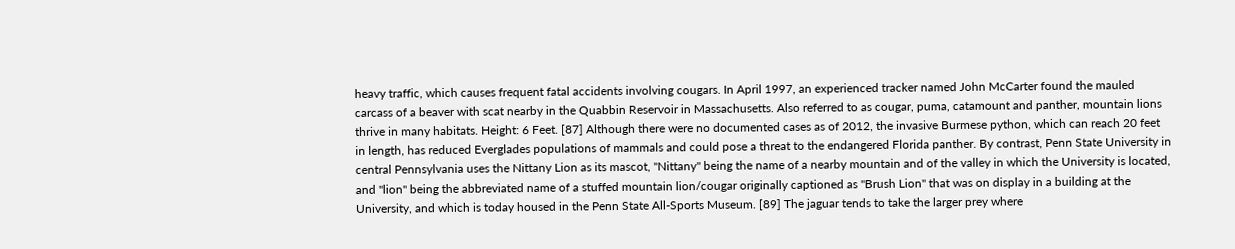heavy traffic, which causes frequent fatal accidents involving cougars. In April 1997, an experienced tracker named John McCarter found the mauled carcass of a beaver with scat nearby in the Quabbin Reservoir in Massachusetts. Also referred to as cougar, puma, catamount and panther, mountain lions thrive in many habitats. Height: 6 Feet. [87] Although there were no documented cases as of 2012, the invasive Burmese python, which can reach 20 feet in length, has reduced Everglades populations of mammals and could pose a threat to the endangered Florida panther. By contrast, Penn State University in central Pennsylvania uses the Nittany Lion as its mascot, "Nittany" being the name of a nearby mountain and of the valley in which the University is located, and "lion" being the abbreviated name of a stuffed mountain lion/cougar originally captioned as "Brush Lion" that was on display in a building at the University, and which is today housed in the Penn State All-Sports Museum. [89] The jaguar tends to take the larger prey where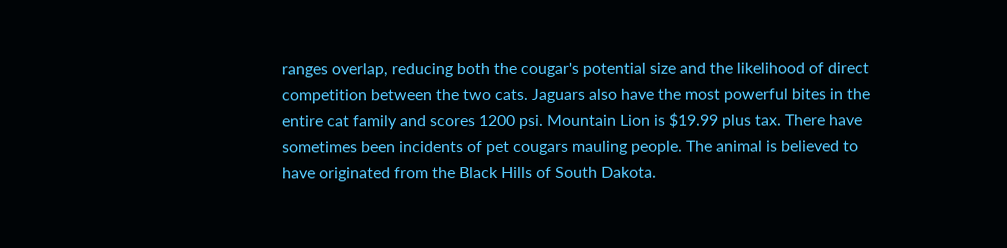ranges overlap, reducing both the cougar's potential size and the likelihood of direct competition between the two cats. Jaguars also have the most powerful bites in the entire cat family and scores 1200 psi. Mountain Lion is $19.99 plus tax. There have sometimes been incidents of pet cougars mauling people. The animal is believed to have originated from the Black Hills of South Dakota.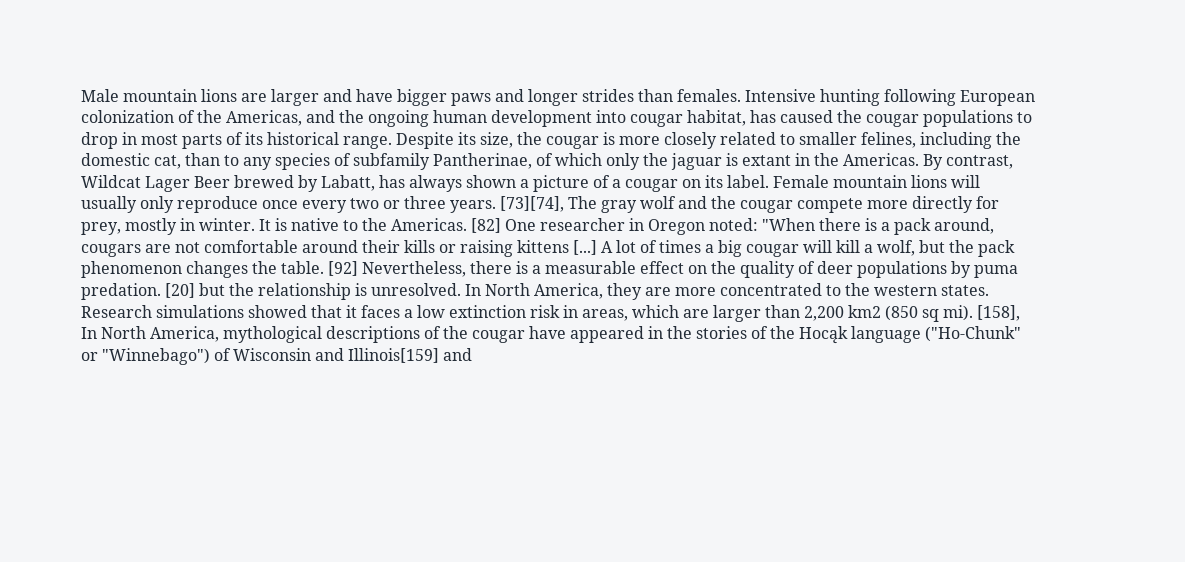Male mountain lions are larger and have bigger paws and longer strides than females. Intensive hunting following European colonization of the Americas, and the ongoing human development into cougar habitat, has caused the cougar populations to drop in most parts of its historical range. Despite its size, the cougar is more closely related to smaller felines, including the domestic cat, than to any species of subfamily Pantherinae, of which only the jaguar is extant in the Americas. By contrast, Wildcat Lager Beer brewed by Labatt, has always shown a picture of a cougar on its label. Female mountain lions will usually only reproduce once every two or three years. [73][74], The gray wolf and the cougar compete more directly for prey, mostly in winter. It is native to the Americas. [82] One researcher in Oregon noted: "When there is a pack around, cougars are not comfortable around their kills or raising kittens [...] A lot of times a big cougar will kill a wolf, but the pack phenomenon changes the table. [92] Nevertheless, there is a measurable effect on the quality of deer populations by puma predation. [20] but the relationship is unresolved. In North America, they are more concentrated to the western states. Research simulations showed that it faces a low extinction risk in areas, which are larger than 2,200 km2 (850 sq mi). [158], In North America, mythological descriptions of the cougar have appeared in the stories of the Hocąk language ("Ho-Chunk" or "Winnebago") of Wisconsin and Illinois[159] and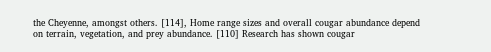the Cheyenne, amongst others. [114], Home range sizes and overall cougar abundance depend on terrain, vegetation, and prey abundance. [110] Research has shown cougar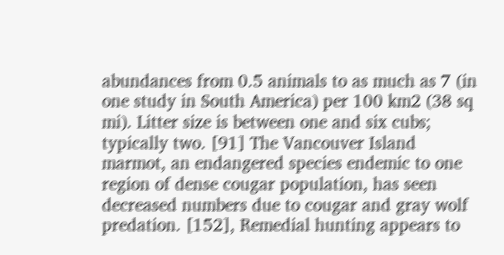abundances from 0.5 animals to as much as 7 (in one study in South America) per 100 km2 (38 sq mi). Litter size is between one and six cubs; typically two. [91] The Vancouver Island marmot, an endangered species endemic to one region of dense cougar population, has seen decreased numbers due to cougar and gray wolf predation. [152], Remedial hunting appears to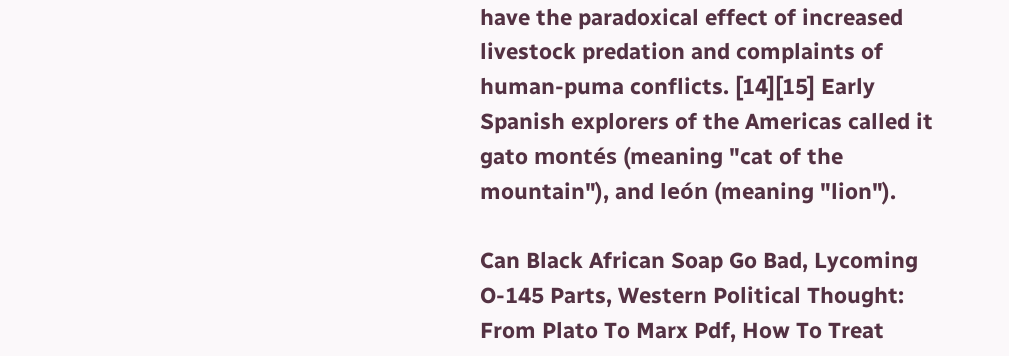have the paradoxical effect of increased livestock predation and complaints of human-puma conflicts. [14][15] Early Spanish explorers of the Americas called it gato montés (meaning "cat of the mountain"), and león (meaning "lion").

Can Black African Soap Go Bad, Lycoming O-145 Parts, Western Political Thought: From Plato To Marx Pdf, How To Treat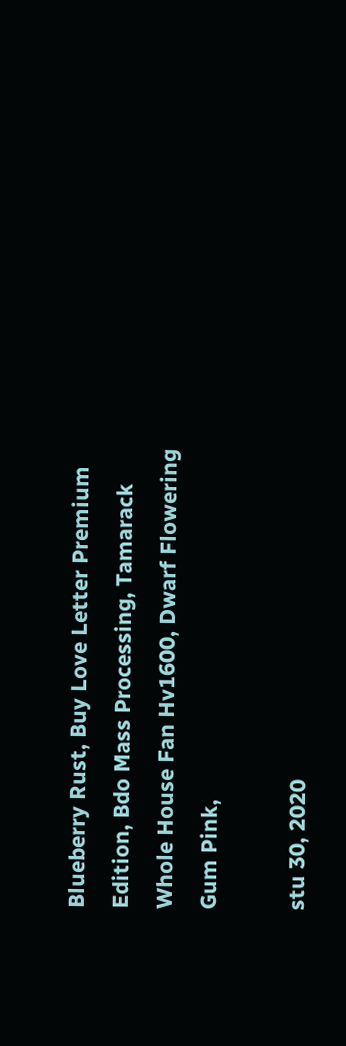Blueberry Rust, Buy Love Letter Premium Edition, Bdo Mass Processing, Tamarack Whole House Fan Hv1600, Dwarf Flowering Gum Pink,

stu 30, 2020